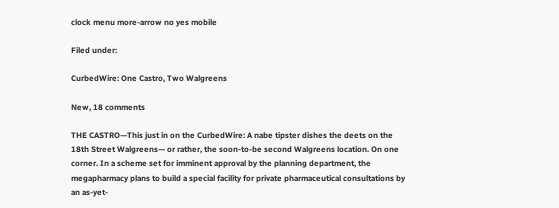clock menu more-arrow no yes mobile

Filed under:

CurbedWire: One Castro, Two Walgreens

New, 18 comments

THE CASTRO—This just in on the CurbedWire: A nabe tipster dishes the deets on the 18th Street Walgreens— or rather, the soon-to-be second Walgreens location. On one corner. In a scheme set for imminent approval by the planning department, the megapharmacy plans to build a special facility for private pharmaceutical consultations by an as-yet-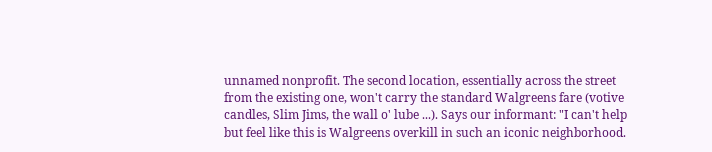unnamed nonprofit. The second location, essentially across the street from the existing one, won't carry the standard Walgreens fare (votive candles, Slim Jims, the wall o' lube ...). Says our informant: "I can't help but feel like this is Walgreens overkill in such an iconic neighborhood.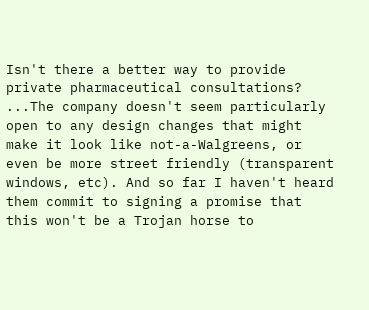Isn't there a better way to provide private pharmaceutical consultations? ...The company doesn't seem particularly open to any design changes that might make it look like not-a-Walgreens, or even be more street friendly (transparent windows, etc). And so far I haven't heard them commit to signing a promise that this won't be a Trojan horse to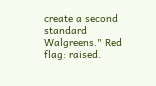create a second standard Walgreens." Red flag: raised.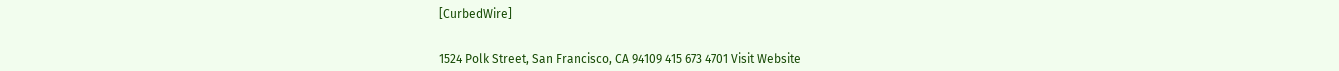[CurbedWire]


1524 Polk Street, San Francisco, CA 94109 415 673 4701 Visit Website